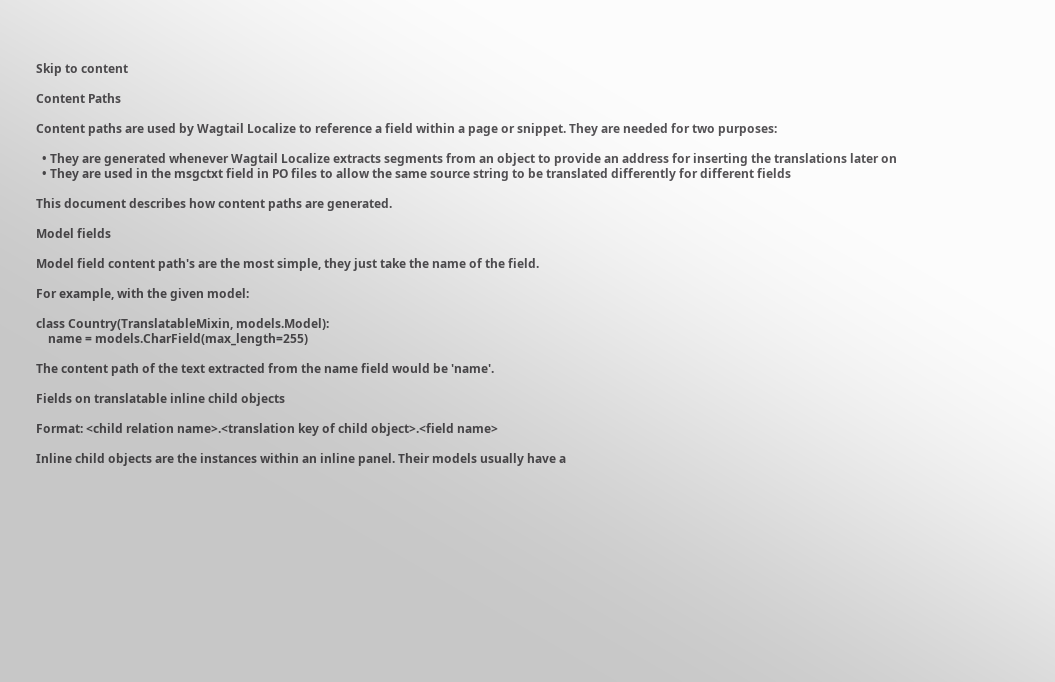Skip to content

Content Paths

Content paths are used by Wagtail Localize to reference a field within a page or snippet. They are needed for two purposes:

  • They are generated whenever Wagtail Localize extracts segments from an object to provide an address for inserting the translations later on
  • They are used in the msgctxt field in PO files to allow the same source string to be translated differently for different fields

This document describes how content paths are generated.

Model fields

Model field content path's are the most simple, they just take the name of the field.

For example, with the given model:

class Country(TranslatableMixin, models.Model):
    name = models.CharField(max_length=255)

The content path of the text extracted from the name field would be 'name'.

Fields on translatable inline child objects

Format: <child relation name>.<translation key of child object>.<field name>

Inline child objects are the instances within an inline panel. Their models usually have a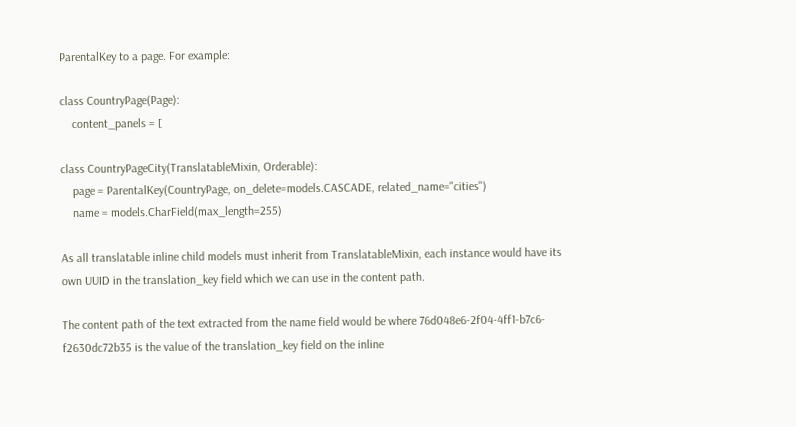ParentalKey to a page. For example:

class CountryPage(Page):
    content_panels = [

class CountryPageCity(TranslatableMixin, Orderable):
    page = ParentalKey(CountryPage, on_delete=models.CASCADE, related_name="cities")
    name = models.CharField(max_length=255)

As all translatable inline child models must inherit from TranslatableMixin, each instance would have its own UUID in the translation_key field which we can use in the content path.

The content path of the text extracted from the name field would be where 76d048e6-2f04-4ff1-b7c6-f2630dc72b35 is the value of the translation_key field on the inline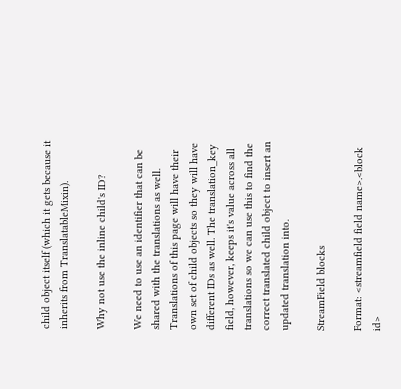child object itself (which it gets because it inherits from TranslatableMixin).

Why not use the inline child's ID?

We need to use an identifier that can be shared with the translations as well. Translations of this page will have their own set of child objects so they will have different IDs as well. The translation_key field, however, keeps it's value across all translations so we can use this to find the correct translated child object to insert an updated translation into.

StreamField blocks

Format: <streamfield field name>.<block id>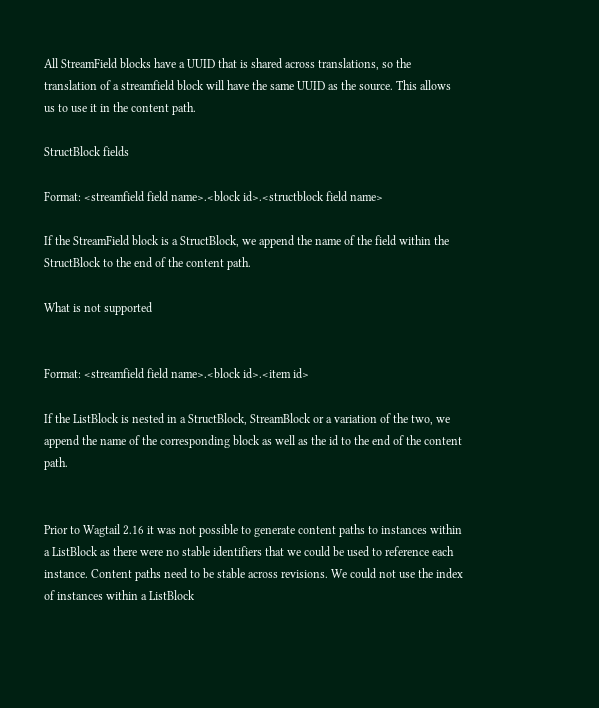All StreamField blocks have a UUID that is shared across translations, so the translation of a streamfield block will have the same UUID as the source. This allows us to use it in the content path.

StructBlock fields

Format: <streamfield field name>.<block id>.<structblock field name>

If the StreamField block is a StructBlock, we append the name of the field within the StructBlock to the end of the content path.

What is not supported


Format: <streamfield field name>.<block id>.<item id>

If the ListBlock is nested in a StructBlock, StreamBlock or a variation of the two, we append the name of the corresponding block as well as the id to the end of the content path.


Prior to Wagtail 2.16 it was not possible to generate content paths to instances within a ListBlock as there were no stable identifiers that we could be used to reference each instance. Content paths need to be stable across revisions. We could not use the index of instances within a ListBlock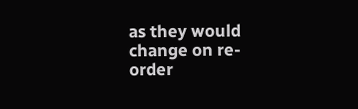as they would change on re-order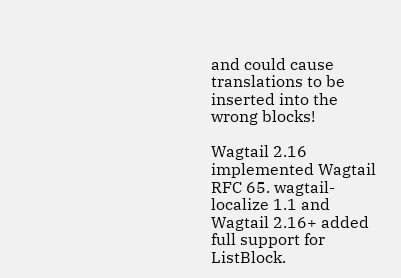and could cause translations to be inserted into the wrong blocks!

Wagtail 2.16 implemented Wagtail RFC 65. wagtail-localize 1.1 and Wagtail 2.16+ added full support for ListBlock.